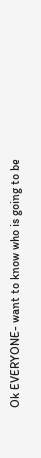Ok EVERYONE- want to know who is going to be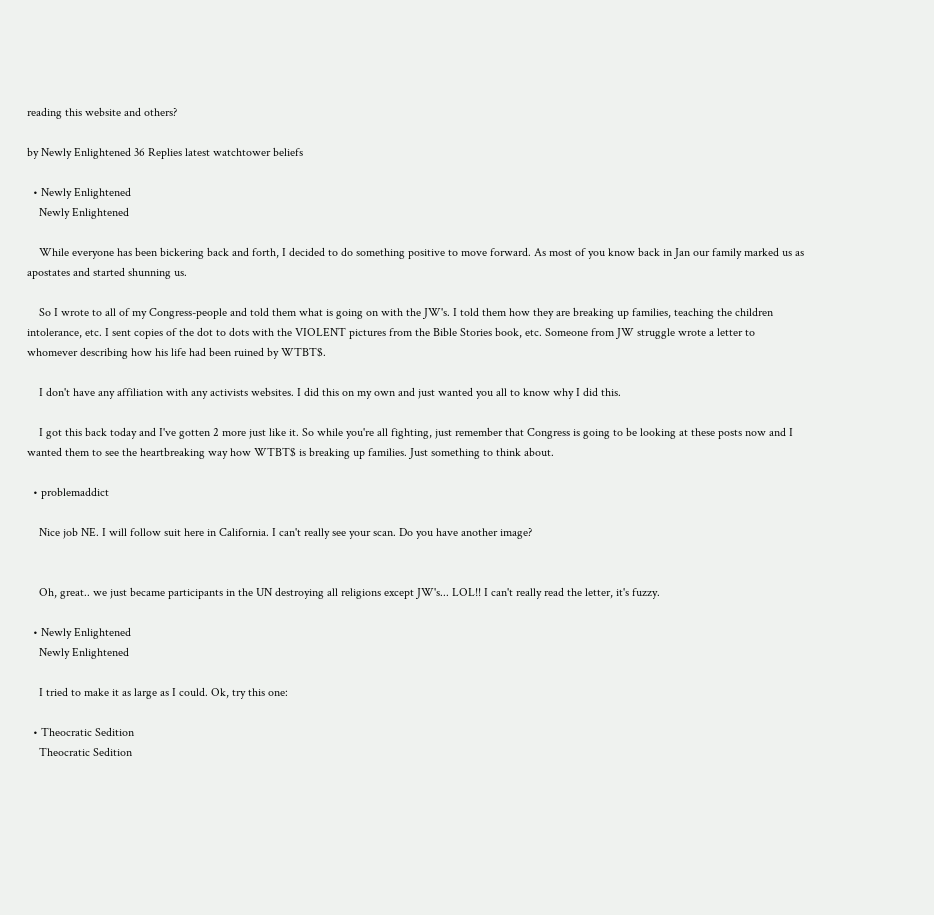reading this website and others?

by Newly Enlightened 36 Replies latest watchtower beliefs

  • Newly Enlightened
    Newly Enlightened

    While everyone has been bickering back and forth, I decided to do something positive to move forward. As most of you know back in Jan our family marked us as apostates and started shunning us.

    So I wrote to all of my Congress-people and told them what is going on with the JW's. I told them how they are breaking up families, teaching the children intolerance, etc. I sent copies of the dot to dots with the VIOLENT pictures from the Bible Stories book, etc. Someone from JW struggle wrote a letter to whomever describing how his life had been ruined by WTBT$.

    I don't have any affiliation with any activists websites. I did this on my own and just wanted you all to know why I did this.

    I got this back today and I've gotten 2 more just like it. So while you're all fighting, just remember that Congress is going to be looking at these posts now and I wanted them to see the heartbreaking way how WTBT$ is breaking up families. Just something to think about.

  • problemaddict

    Nice job NE. I will follow suit here in California. I can't really see your scan. Do you have another image?


    Oh, great.. we just became participants in the UN destroying all religions except JW's... LOL!! I can't really read the letter, it's fuzzy.

  • Newly Enlightened
    Newly Enlightened

    I tried to make it as large as I could. Ok, try this one:

  • Theocratic Sedition
    Theocratic Sedition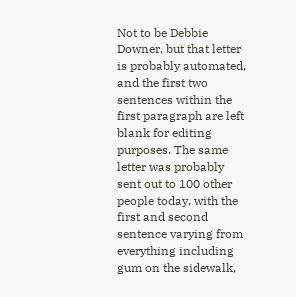Not to be Debbie Downer, but that letter is probably automated, and the first two sentences within the first paragraph are left blank for editing purposes. The same letter was probably sent out to 100 other people today, with the first and second sentence varying from everything including gum on the sidewalk,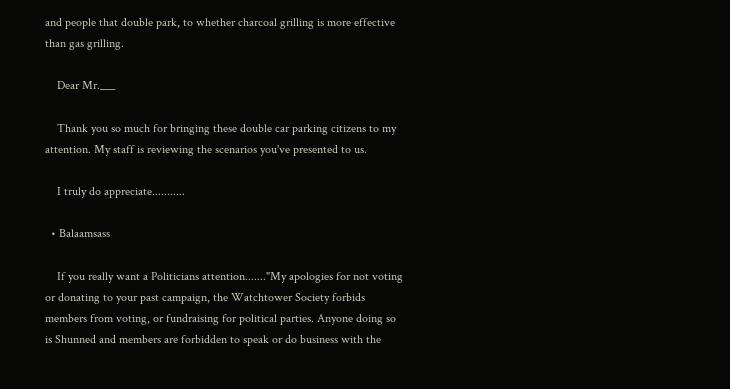and people that double park, to whether charcoal grilling is more effective than gas grilling.

    Dear Mr.___

    Thank you so much for bringing these double car parking citizens to my attention. My staff is reviewing the scenarios you've presented to us.

    I truly do appreciate...........

  • Balaamsass

    If you really want a Politicians attention......."My apologies for not voting or donating to your past campaign, the Watchtower Society forbids members from voting, or fundraising for political parties. Anyone doing so is Shunned and members are forbidden to speak or do business with the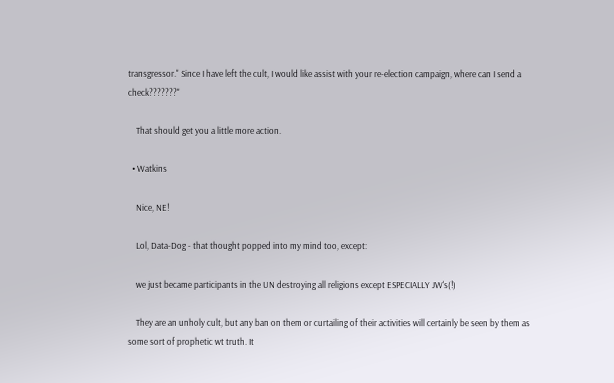transgressor." Since I have left the cult, I would like assist with your re-election campaign, where can I send a check???????"

    That should get you a little more action.

  • Watkins

    Nice, NE!

    Lol, Data-Dog - that thought popped into my mind too, except:

    we just became participants in the UN destroying all religions except ESPECIALLY JW's(!)

    They are an unholy cult, but any ban on them or curtailing of their activities will certainly be seen by them as some sort of prophetic wt truth. It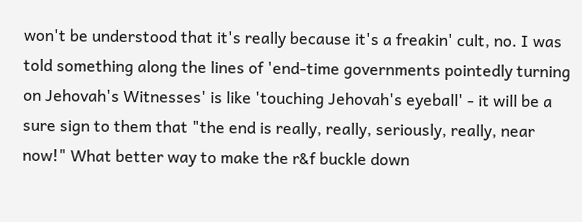won't be understood that it's really because it's a freakin' cult, no. I was told something along the lines of 'end-time governments pointedly turning on Jehovah's Witnesses' is like 'touching Jehovah's eyeball' - it will be a sure sign to them that "the end is really, really, seriously, really, near now!" What better way to make the r&f buckle down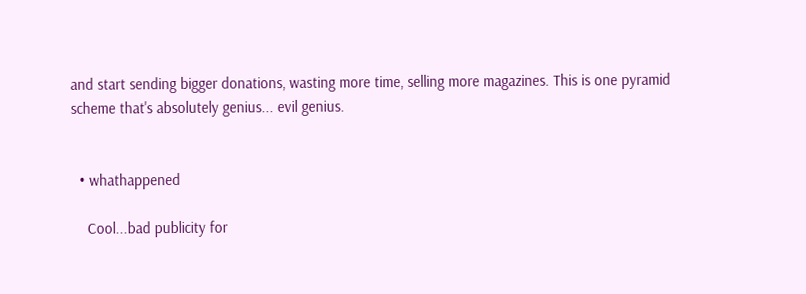and start sending bigger donations, wasting more time, selling more magazines. This is one pyramid scheme that's absolutely genius... evil genius.


  • whathappened

    Cool...bad publicity for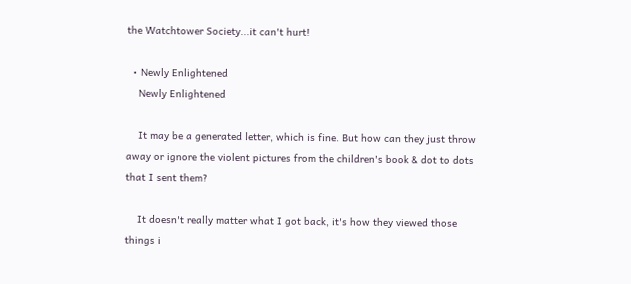the Watchtower Society...it can't hurt!

  • Newly Enlightened
    Newly Enlightened

    It may be a generated letter, which is fine. But how can they just throw away or ignore the violent pictures from the children's book & dot to dots that I sent them?

    It doesn't really matter what I got back, it's how they viewed those things i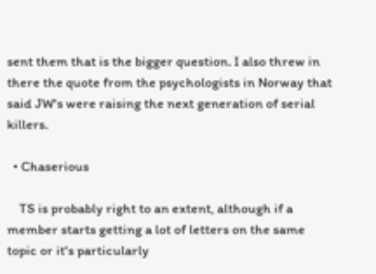sent them that is the bigger question. I also threw in there the quote from the psychologists in Norway that said JW's were raising the next generation of serial killers.

  • Chaserious

    TS is probably right to an extent, although if a member starts getting a lot of letters on the same topic or it's particularly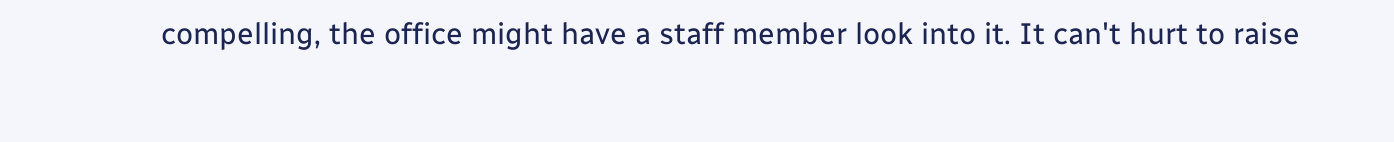compelling, the office might have a staff member look into it. It can't hurt to raise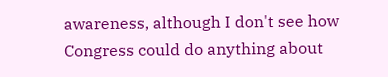awareness, although I don't see how Congress could do anything about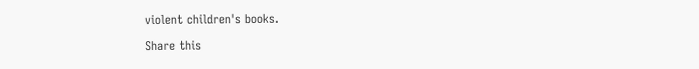violent children's books.

Share this